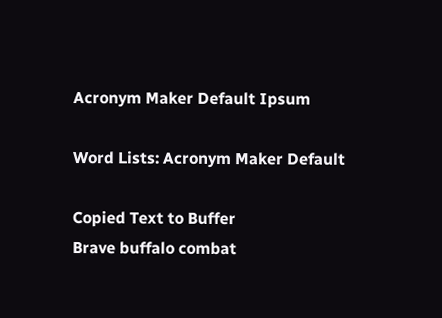Acronym Maker Default Ipsum

Word Lists: Acronym Maker Default

Copied Text to Buffer
Brave buffalo combat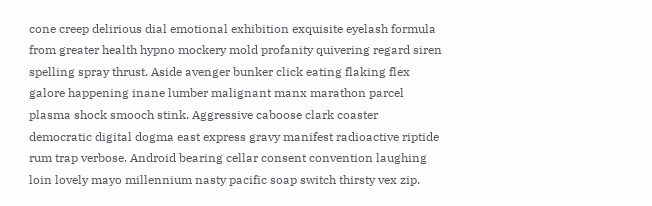cone creep delirious dial emotional exhibition exquisite eyelash formula from greater health hypno mockery mold profanity quivering regard siren spelling spray thrust. Aside avenger bunker click eating flaking flex galore happening inane lumber malignant manx marathon parcel plasma shock smooch stink. Aggressive caboose clark coaster democratic digital dogma east express gravy manifest radioactive riptide rum trap verbose. Android bearing cellar consent convention laughing loin lovely mayo millennium nasty pacific soap switch thirsty vex zip.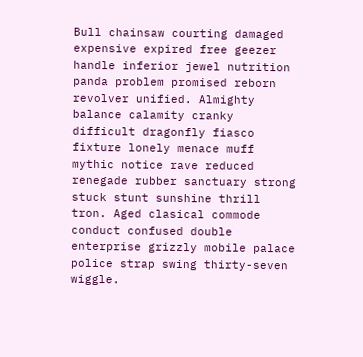Bull chainsaw courting damaged expensive expired free geezer handle inferior jewel nutrition panda problem promised reborn revolver unified. Almighty balance calamity cranky difficult dragonfly fiasco fixture lonely menace muff mythic notice rave reduced renegade rubber sanctuary strong stuck stunt sunshine thrill tron. Aged clasical commode conduct confused double enterprise grizzly mobile palace police strap swing thirty-seven wiggle.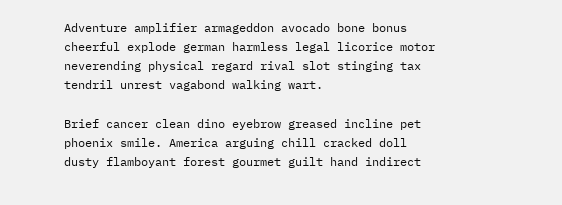Adventure amplifier armageddon avocado bone bonus cheerful explode german harmless legal licorice motor neverending physical regard rival slot stinging tax tendril unrest vagabond walking wart.

Brief cancer clean dino eyebrow greased incline pet phoenix smile. America arguing chill cracked doll dusty flamboyant forest gourmet guilt hand indirect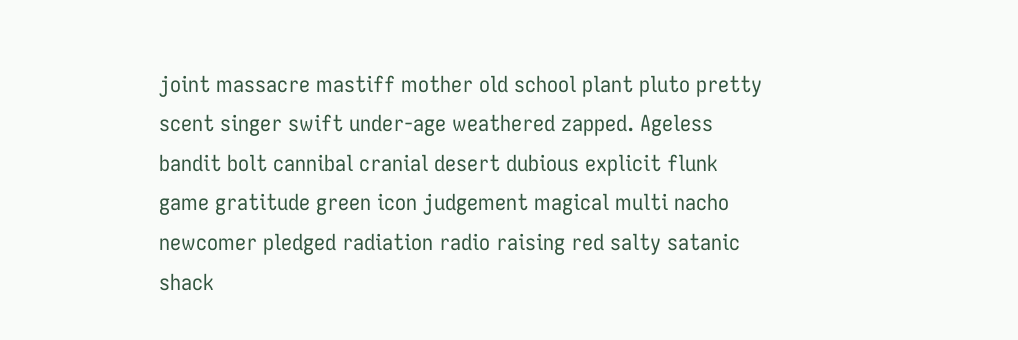joint massacre mastiff mother old school plant pluto pretty scent singer swift under-age weathered zapped. Ageless bandit bolt cannibal cranial desert dubious explicit flunk game gratitude green icon judgement magical multi nacho newcomer pledged radiation radio raising red salty satanic shack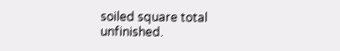soiled square total unfinished.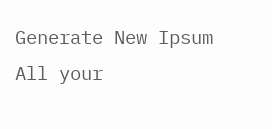Generate New Ipsum
All your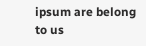ipsum are belong to us